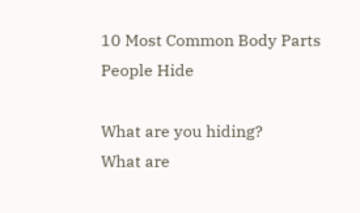10 Most Common Body Parts People Hide

What are you hiding?
What are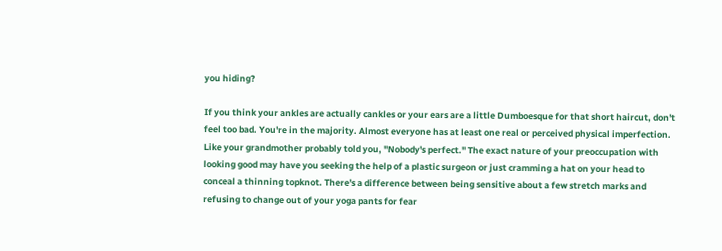you hiding?

If you think your ankles are actually cankles or your ears are a little Dumboesque for that short haircut, don't feel too bad. You're in the majority. Almost everyone has at least one real or perceived physical imperfection. Like your grandmother probably told you, "Nobody's perfect." The exact nature of your preoccupation with looking good may have you seeking the help of a plastic surgeon or just cramming a hat on your head to conceal a thinning topknot. There's a difference between being sensitive about a few stretch marks and refusing to change out of your yoga pants for fear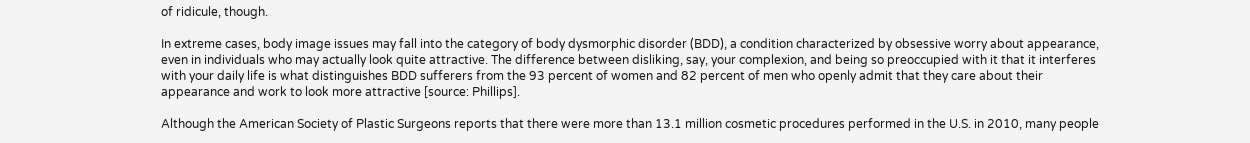of ridicule, though.

In extreme cases, body image issues may fall into the category of body dysmorphic disorder (BDD), a condition characterized by obsessive worry about appearance, even in individuals who may actually look quite attractive. The difference between disliking, say, your complexion, and being so preoccupied with it that it interferes with your daily life is what distinguishes BDD sufferers from the 93 percent of women and 82 percent of men who openly admit that they care about their appearance and work to look more attractive [source: Phillips].

Although the American Society of Plastic Surgeons reports that there were more than 13.1 million cosmetic procedures performed in the U.S. in 2010, many people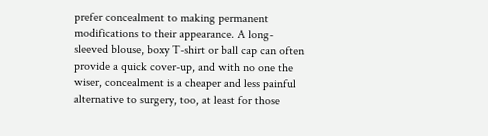prefer concealment to making permanent modifications to their appearance. A long-sleeved blouse, boxy T-shirt or ball cap can often provide a quick cover-up, and with no one the wiser, concealment is a cheaper and less painful alternative to surgery, too, at least for those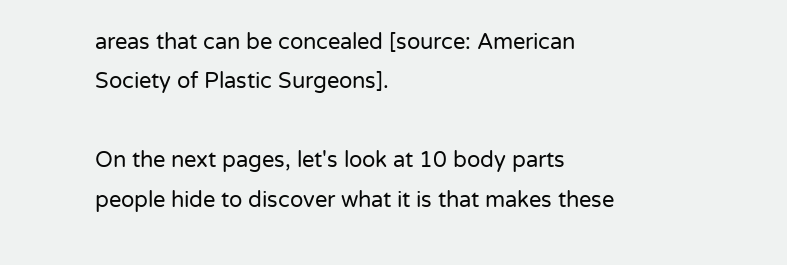areas that can be concealed [source: American Society of Plastic Surgeons].

On the next pages, let's look at 10 body parts people hide to discover what it is that makes these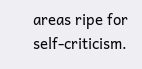areas ripe for self-criticism.